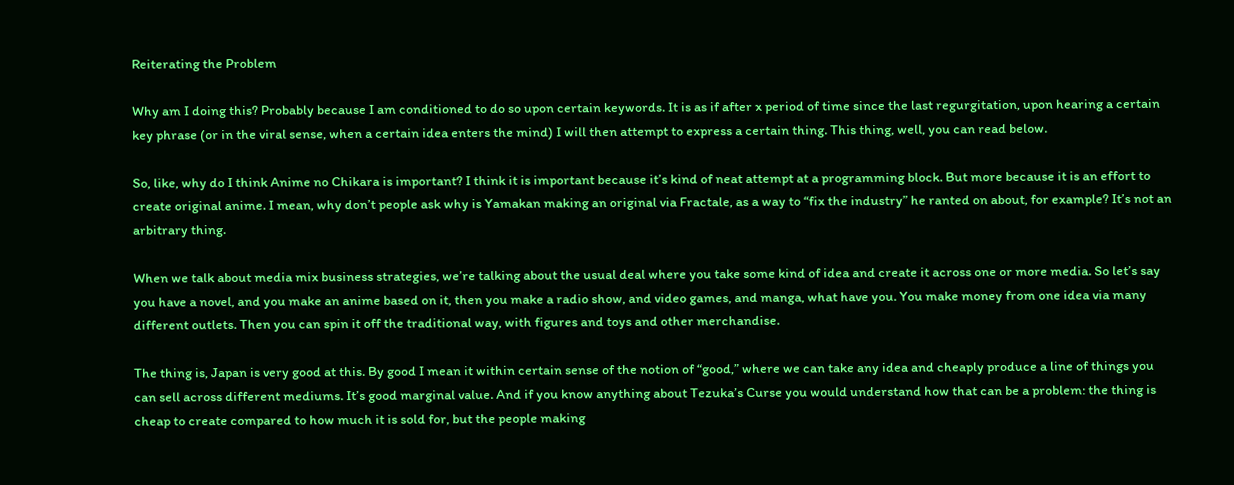Reiterating the Problem

Why am I doing this? Probably because I am conditioned to do so upon certain keywords. It is as if after x period of time since the last regurgitation, upon hearing a certain key phrase (or in the viral sense, when a certain idea enters the mind) I will then attempt to express a certain thing. This thing, well, you can read below.

So, like, why do I think Anime no Chikara is important? I think it is important because it’s kind of neat attempt at a programming block. But more because it is an effort to create original anime. I mean, why don’t people ask why is Yamakan making an original via Fractale, as a way to “fix the industry” he ranted on about, for example? It’s not an arbitrary thing.

When we talk about media mix business strategies, we’re talking about the usual deal where you take some kind of idea and create it across one or more media. So let’s say you have a novel, and you make an anime based on it, then you make a radio show, and video games, and manga, what have you. You make money from one idea via many different outlets. Then you can spin it off the traditional way, with figures and toys and other merchandise.

The thing is, Japan is very good at this. By good I mean it within certain sense of the notion of “good,” where we can take any idea and cheaply produce a line of things you can sell across different mediums. It’s good marginal value. And if you know anything about Tezuka’s Curse you would understand how that can be a problem: the thing is cheap to create compared to how much it is sold for, but the people making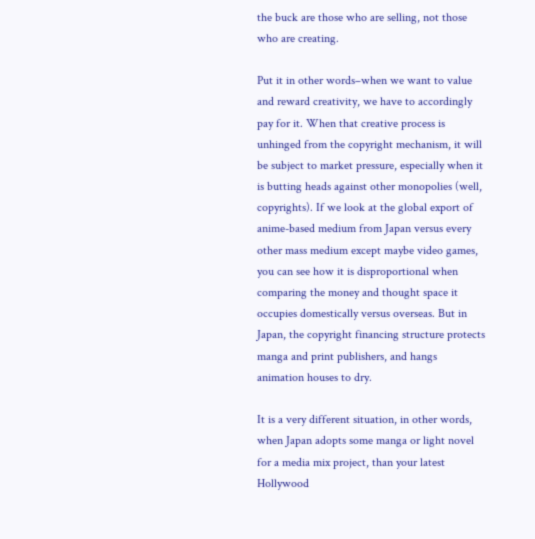the buck are those who are selling, not those who are creating.

Put it in other words–when we want to value and reward creativity, we have to accordingly pay for it. When that creative process is unhinged from the copyright mechanism, it will be subject to market pressure, especially when it is butting heads against other monopolies (well, copyrights). If we look at the global export of anime-based medium from Japan versus every other mass medium except maybe video games, you can see how it is disproportional when comparing the money and thought space it occupies domestically versus overseas. But in Japan, the copyright financing structure protects manga and print publishers, and hangs animation houses to dry.

It is a very different situation, in other words, when Japan adopts some manga or light novel for a media mix project, than your latest Hollywood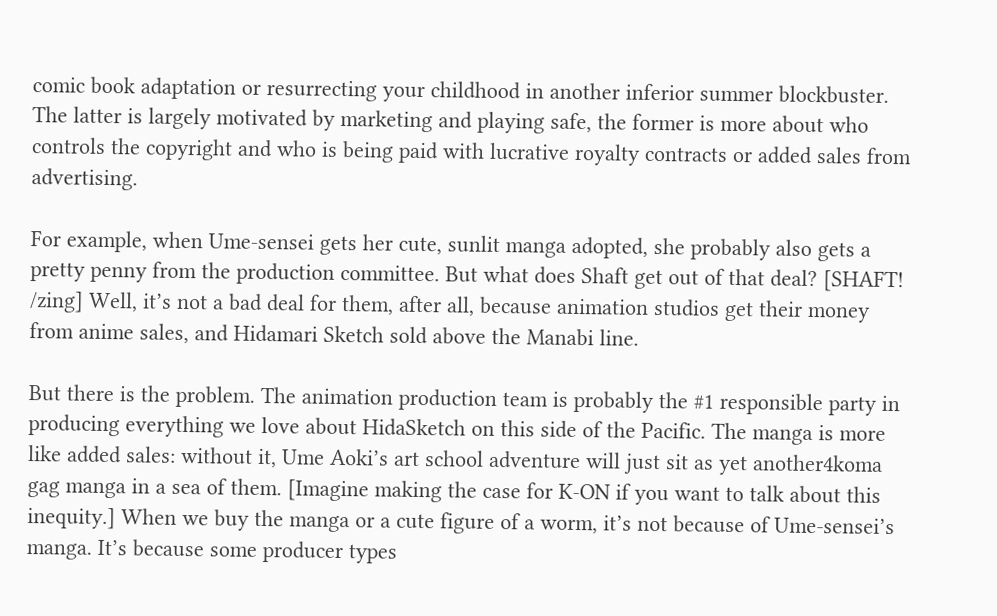comic book adaptation or resurrecting your childhood in another inferior summer blockbuster. The latter is largely motivated by marketing and playing safe, the former is more about who controls the copyright and who is being paid with lucrative royalty contracts or added sales from advertising.

For example, when Ume-sensei gets her cute, sunlit manga adopted, she probably also gets a pretty penny from the production committee. But what does Shaft get out of that deal? [SHAFT! /zing] Well, it’s not a bad deal for them, after all, because animation studios get their money from anime sales, and Hidamari Sketch sold above the Manabi line.

But there is the problem. The animation production team is probably the #1 responsible party in producing everything we love about HidaSketch on this side of the Pacific. The manga is more like added sales: without it, Ume Aoki’s art school adventure will just sit as yet another4koma gag manga in a sea of them. [Imagine making the case for K-ON if you want to talk about this inequity.] When we buy the manga or a cute figure of a worm, it’s not because of Ume-sensei’s manga. It’s because some producer types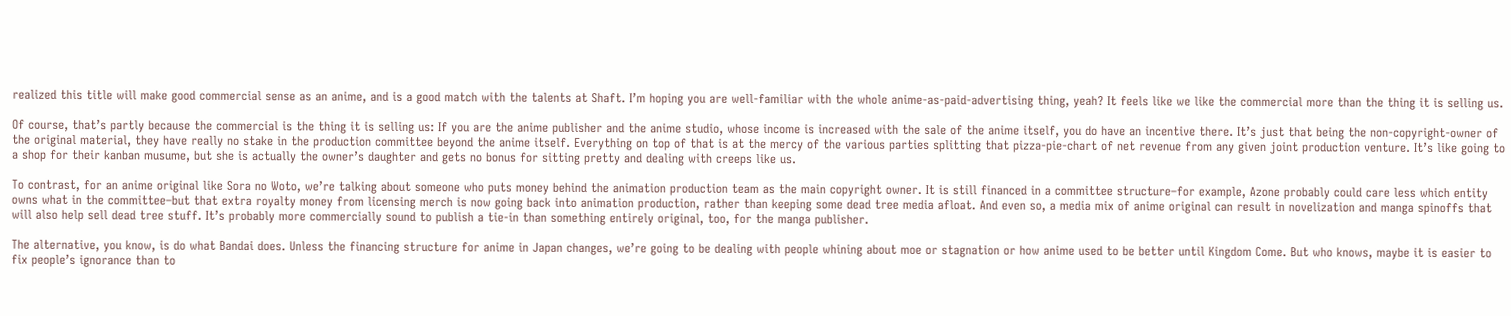realized this title will make good commercial sense as an anime, and is a good match with the talents at Shaft. I’m hoping you are well-familiar with the whole anime-as-paid-advertising thing, yeah? It feels like we like the commercial more than the thing it is selling us.

Of course, that’s partly because the commercial is the thing it is selling us: If you are the anime publisher and the anime studio, whose income is increased with the sale of the anime itself, you do have an incentive there. It’s just that being the non-copyright-owner of the original material, they have really no stake in the production committee beyond the anime itself. Everything on top of that is at the mercy of the various parties splitting that pizza-pie-chart of net revenue from any given joint production venture. It’s like going to a shop for their kanban musume, but she is actually the owner’s daughter and gets no bonus for sitting pretty and dealing with creeps like us.

To contrast, for an anime original like Sora no Woto, we’re talking about someone who puts money behind the animation production team as the main copyright owner. It is still financed in a committee structure–for example, Azone probably could care less which entity owns what in the committee–but that extra royalty money from licensing merch is now going back into animation production, rather than keeping some dead tree media afloat. And even so, a media mix of anime original can result in novelization and manga spinoffs that will also help sell dead tree stuff. It’s probably more commercially sound to publish a tie-in than something entirely original, too, for the manga publisher.

The alternative, you know, is do what Bandai does. Unless the financing structure for anime in Japan changes, we’re going to be dealing with people whining about moe or stagnation or how anime used to be better until Kingdom Come. But who knows, maybe it is easier to fix people’s ignorance than to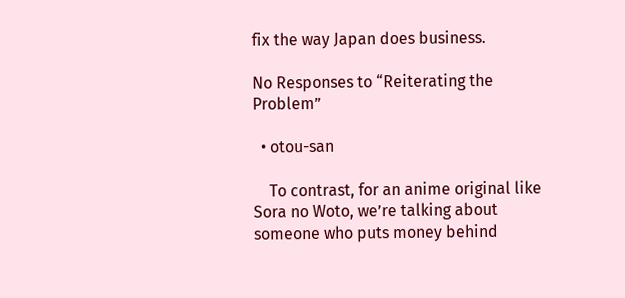fix the way Japan does business.

No Responses to “Reiterating the Problem”

  • otou-san

    To contrast, for an anime original like Sora no Woto, we’re talking about someone who puts money behind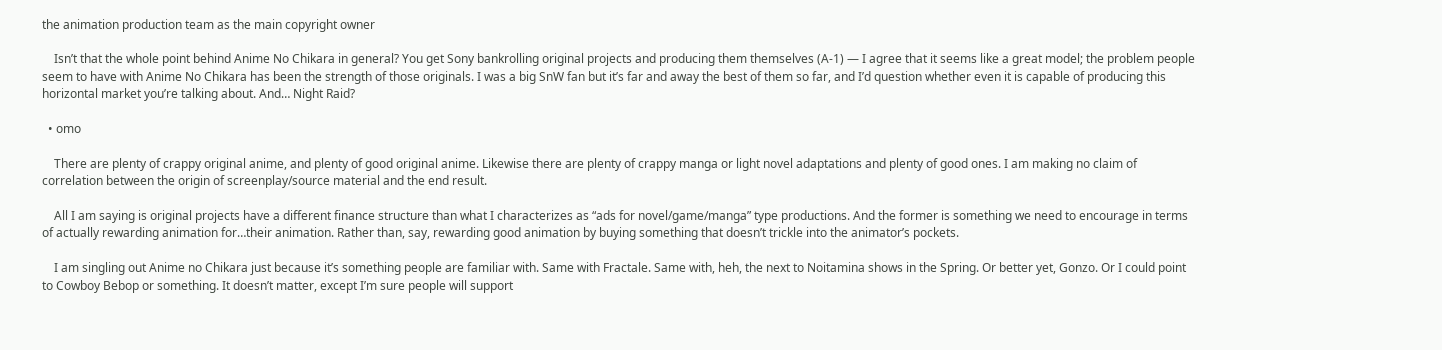the animation production team as the main copyright owner

    Isn’t that the whole point behind Anime No Chikara in general? You get Sony bankrolling original projects and producing them themselves (A-1) — I agree that it seems like a great model; the problem people seem to have with Anime No Chikara has been the strength of those originals. I was a big SnW fan but it’s far and away the best of them so far, and I’d question whether even it is capable of producing this horizontal market you’re talking about. And… Night Raid?

  • omo

    There are plenty of crappy original anime, and plenty of good original anime. Likewise there are plenty of crappy manga or light novel adaptations and plenty of good ones. I am making no claim of correlation between the origin of screenplay/source material and the end result.

    All I am saying is original projects have a different finance structure than what I characterizes as “ads for novel/game/manga” type productions. And the former is something we need to encourage in terms of actually rewarding animation for…their animation. Rather than, say, rewarding good animation by buying something that doesn’t trickle into the animator’s pockets.

    I am singling out Anime no Chikara just because it’s something people are familiar with. Same with Fractale. Same with, heh, the next to Noitamina shows in the Spring. Or better yet, Gonzo. Or I could point to Cowboy Bebop or something. It doesn’t matter, except I’m sure people will support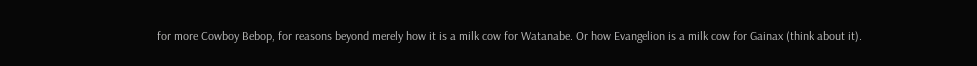for more Cowboy Bebop, for reasons beyond merely how it is a milk cow for Watanabe. Or how Evangelion is a milk cow for Gainax (think about it).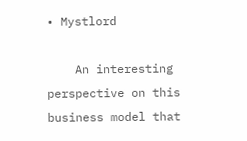• Mystlord

    An interesting perspective on this business model that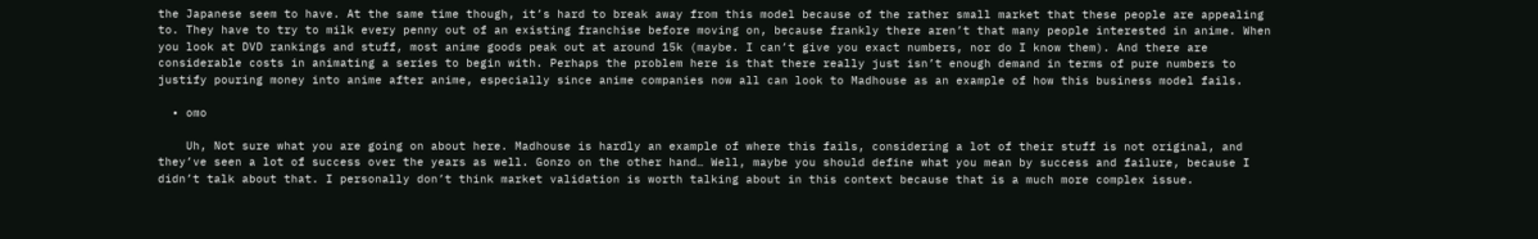the Japanese seem to have. At the same time though, it’s hard to break away from this model because of the rather small market that these people are appealing to. They have to try to milk every penny out of an existing franchise before moving on, because frankly there aren’t that many people interested in anime. When you look at DVD rankings and stuff, most anime goods peak out at around 15k (maybe. I can’t give you exact numbers, nor do I know them). And there are considerable costs in animating a series to begin with. Perhaps the problem here is that there really just isn’t enough demand in terms of pure numbers to justify pouring money into anime after anime, especially since anime companies now all can look to Madhouse as an example of how this business model fails.

  • omo

    Uh, Not sure what you are going on about here. Madhouse is hardly an example of where this fails, considering a lot of their stuff is not original, and they’ve seen a lot of success over the years as well. Gonzo on the other hand… Well, maybe you should define what you mean by success and failure, because I didn’t talk about that. I personally don’t think market validation is worth talking about in this context because that is a much more complex issue.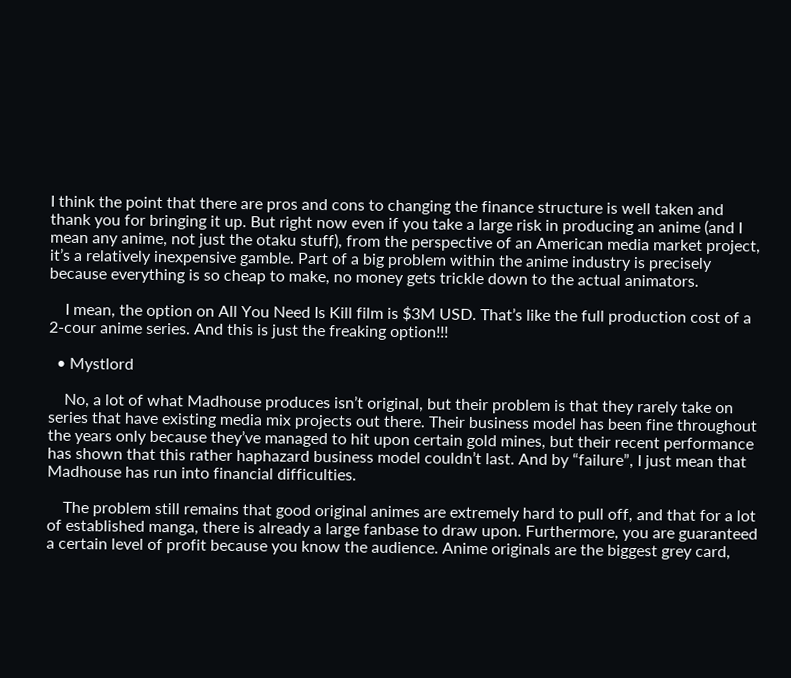I think the point that there are pros and cons to changing the finance structure is well taken and thank you for bringing it up. But right now even if you take a large risk in producing an anime (and I mean any anime, not just the otaku stuff), from the perspective of an American media market project, it’s a relatively inexpensive gamble. Part of a big problem within the anime industry is precisely because everything is so cheap to make, no money gets trickle down to the actual animators.

    I mean, the option on All You Need Is Kill film is $3M USD. That’s like the full production cost of a 2-cour anime series. And this is just the freaking option!!!

  • Mystlord

    No, a lot of what Madhouse produces isn’t original, but their problem is that they rarely take on series that have existing media mix projects out there. Their business model has been fine throughout the years only because they’ve managed to hit upon certain gold mines, but their recent performance has shown that this rather haphazard business model couldn’t last. And by “failure”, I just mean that Madhouse has run into financial difficulties.

    The problem still remains that good original animes are extremely hard to pull off, and that for a lot of established manga, there is already a large fanbase to draw upon. Furthermore, you are guaranteed a certain level of profit because you know the audience. Anime originals are the biggest grey card,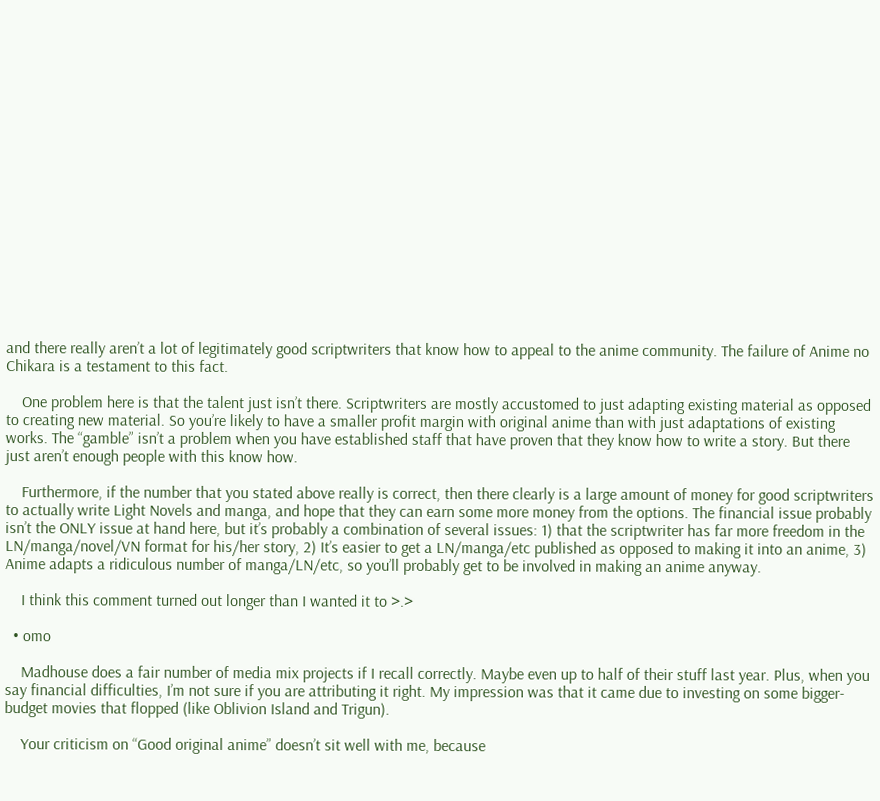and there really aren’t a lot of legitimately good scriptwriters that know how to appeal to the anime community. The failure of Anime no Chikara is a testament to this fact.

    One problem here is that the talent just isn’t there. Scriptwriters are mostly accustomed to just adapting existing material as opposed to creating new material. So you’re likely to have a smaller profit margin with original anime than with just adaptations of existing works. The “gamble” isn’t a problem when you have established staff that have proven that they know how to write a story. But there just aren’t enough people with this know how.

    Furthermore, if the number that you stated above really is correct, then there clearly is a large amount of money for good scriptwriters to actually write Light Novels and manga, and hope that they can earn some more money from the options. The financial issue probably isn’t the ONLY issue at hand here, but it’s probably a combination of several issues: 1) that the scriptwriter has far more freedom in the LN/manga/novel/VN format for his/her story, 2) It’s easier to get a LN/manga/etc published as opposed to making it into an anime, 3) Anime adapts a ridiculous number of manga/LN/etc, so you’ll probably get to be involved in making an anime anyway.

    I think this comment turned out longer than I wanted it to >.>

  • omo

    Madhouse does a fair number of media mix projects if I recall correctly. Maybe even up to half of their stuff last year. Plus, when you say financial difficulties, I’m not sure if you are attributing it right. My impression was that it came due to investing on some bigger-budget movies that flopped (like Oblivion Island and Trigun).

    Your criticism on “Good original anime” doesn’t sit well with me, because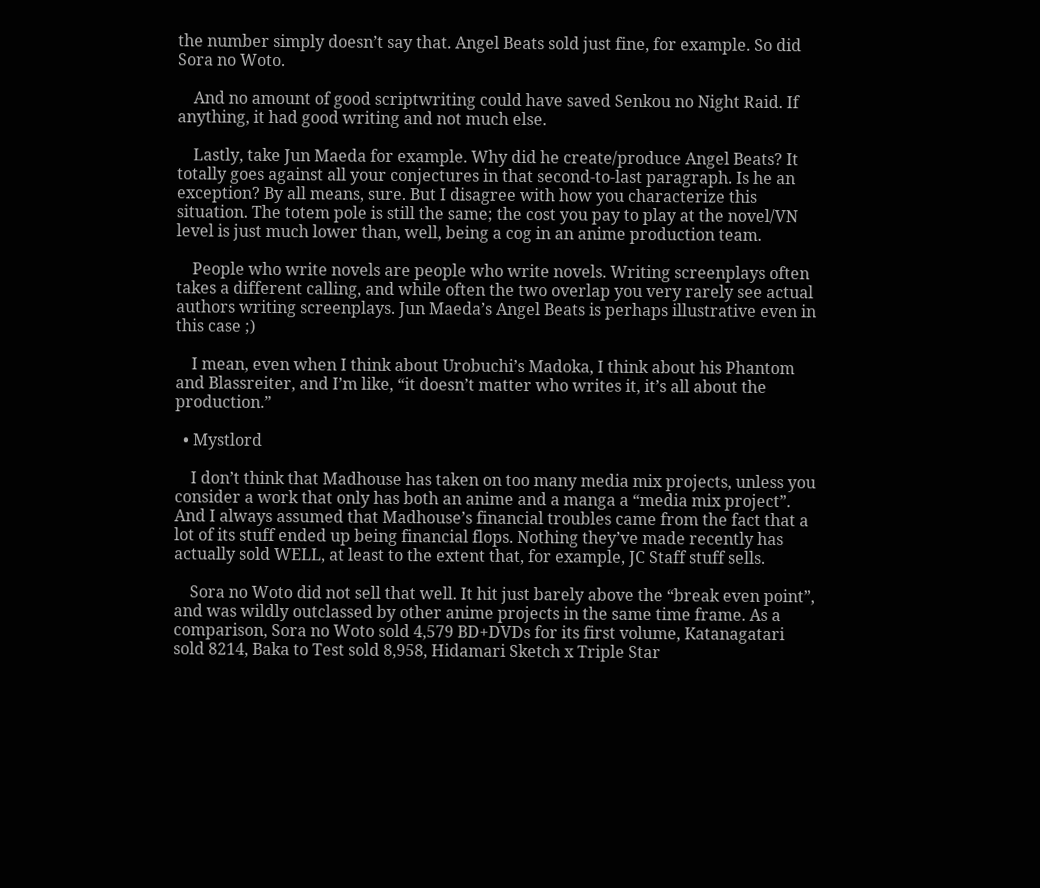the number simply doesn’t say that. Angel Beats sold just fine, for example. So did Sora no Woto.

    And no amount of good scriptwriting could have saved Senkou no Night Raid. If anything, it had good writing and not much else.

    Lastly, take Jun Maeda for example. Why did he create/produce Angel Beats? It totally goes against all your conjectures in that second-to-last paragraph. Is he an exception? By all means, sure. But I disagree with how you characterize this situation. The totem pole is still the same; the cost you pay to play at the novel/VN level is just much lower than, well, being a cog in an anime production team.

    People who write novels are people who write novels. Writing screenplays often takes a different calling, and while often the two overlap you very rarely see actual authors writing screenplays. Jun Maeda’s Angel Beats is perhaps illustrative even in this case ;)

    I mean, even when I think about Urobuchi’s Madoka, I think about his Phantom and Blassreiter, and I’m like, “it doesn’t matter who writes it, it’s all about the production.”

  • Mystlord

    I don’t think that Madhouse has taken on too many media mix projects, unless you consider a work that only has both an anime and a manga a “media mix project”. And I always assumed that Madhouse’s financial troubles came from the fact that a lot of its stuff ended up being financial flops. Nothing they’ve made recently has actually sold WELL, at least to the extent that, for example, JC Staff stuff sells.

    Sora no Woto did not sell that well. It hit just barely above the “break even point”, and was wildly outclassed by other anime projects in the same time frame. As a comparison, Sora no Woto sold 4,579 BD+DVDs for its first volume, Katanagatari sold 8214, Baka to Test sold 8,958, Hidamari Sketch x Triple Star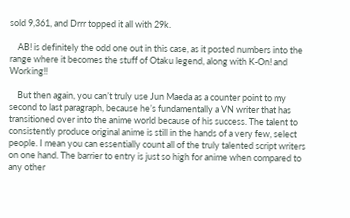sold 9,361, and Drrr topped it all with 29k.

    AB! is definitely the odd one out in this case, as it posted numbers into the range where it becomes the stuff of Otaku legend, along with K-On! and Working!!

    But then again, you can’t truly use Jun Maeda as a counter point to my second to last paragraph, because he’s fundamentally a VN writer that has transitioned over into the anime world because of his success. The talent to consistently produce original anime is still in the hands of a very few, select people. I mean you can essentially count all of the truly talented script writers on one hand. The barrier to entry is just so high for anime when compared to any other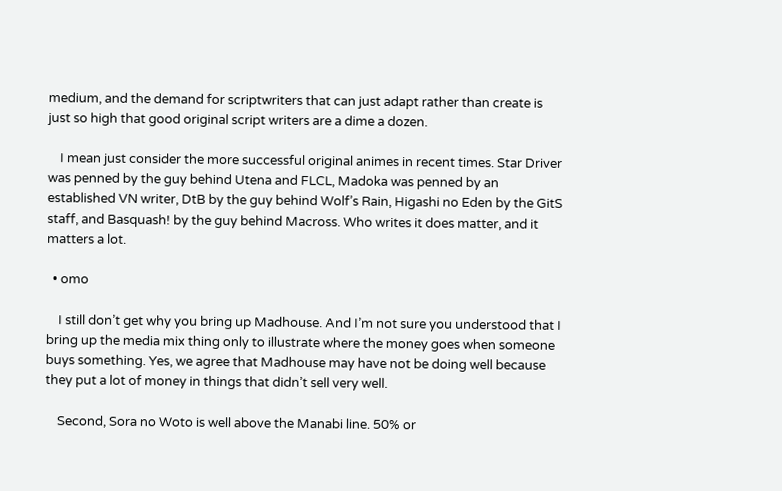medium, and the demand for scriptwriters that can just adapt rather than create is just so high that good original script writers are a dime a dozen.

    I mean just consider the more successful original animes in recent times. Star Driver was penned by the guy behind Utena and FLCL, Madoka was penned by an established VN writer, DtB by the guy behind Wolf’s Rain, Higashi no Eden by the GitS staff, and Basquash! by the guy behind Macross. Who writes it does matter, and it matters a lot.

  • omo

    I still don’t get why you bring up Madhouse. And I’m not sure you understood that I bring up the media mix thing only to illustrate where the money goes when someone buys something. Yes, we agree that Madhouse may have not be doing well because they put a lot of money in things that didn’t sell very well.

    Second, Sora no Woto is well above the Manabi line. 50% or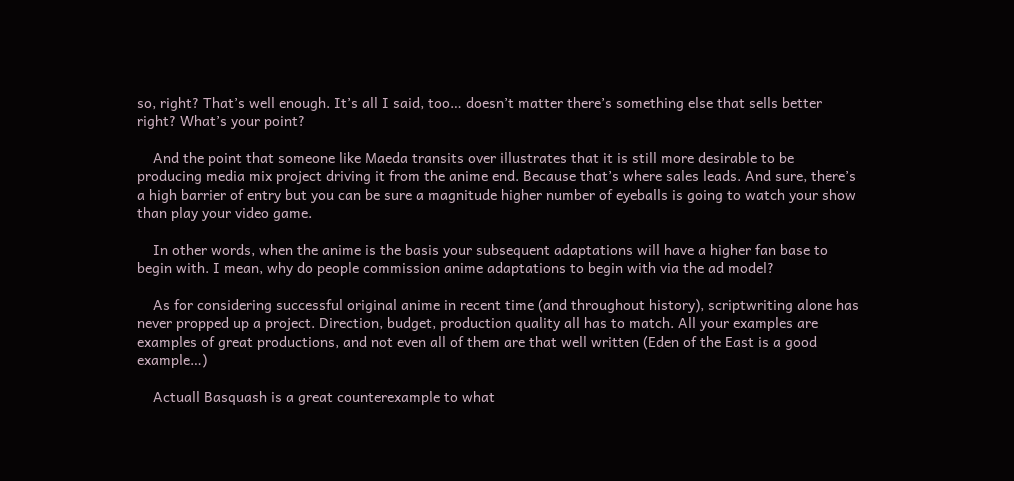so, right? That’s well enough. It’s all I said, too… doesn’t matter there’s something else that sells better right? What’s your point?

    And the point that someone like Maeda transits over illustrates that it is still more desirable to be producing media mix project driving it from the anime end. Because that’s where sales leads. And sure, there’s a high barrier of entry but you can be sure a magnitude higher number of eyeballs is going to watch your show than play your video game.

    In other words, when the anime is the basis your subsequent adaptations will have a higher fan base to begin with. I mean, why do people commission anime adaptations to begin with via the ad model?

    As for considering successful original anime in recent time (and throughout history), scriptwriting alone has never propped up a project. Direction, budget, production quality all has to match. All your examples are examples of great productions, and not even all of them are that well written (Eden of the East is a good example…)

    Actuall Basquash is a great counterexample to what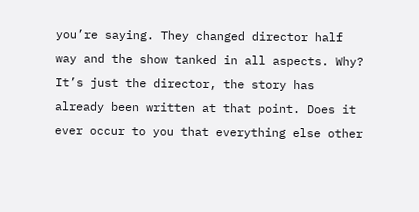you’re saying. They changed director half way and the show tanked in all aspects. Why? It’s just the director, the story has already been written at that point. Does it ever occur to you that everything else other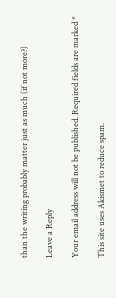than the writing probably matter just as much (if not more?)

Leave a Reply

Your email address will not be published. Required fields are marked *

This site uses Akismet to reduce spam.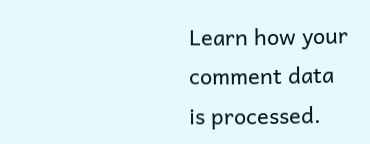Learn how your comment data is processed.